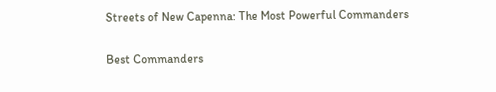Streets of New Capenna: The Most Powerful Commanders

Best Commanders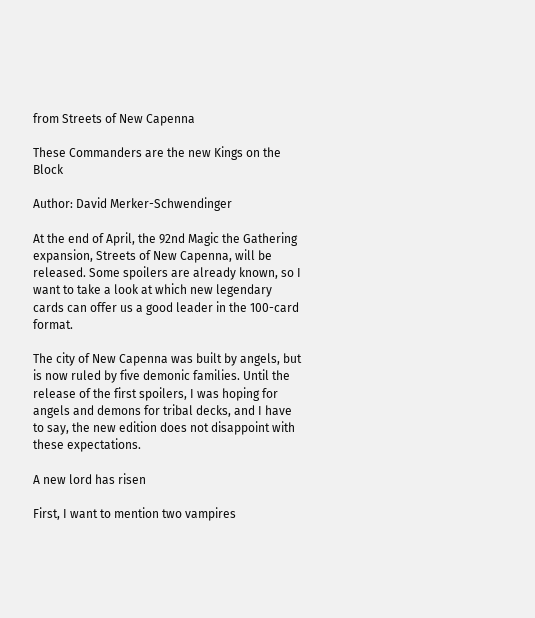from Streets of New Capenna

These Commanders are the new Kings on the Block

Author: David Merker-Schwendinger

At the end of April, the 92nd Magic the Gathering expansion, Streets of New Capenna, will be released. Some spoilers are already known, so I want to take a look at which new legendary cards can offer us a good leader in the 100-card format.

The city of New Capenna was built by angels, but is now ruled by five demonic families. Until the release of the first spoilers, I was hoping for angels and demons for tribal decks, and I have to say, the new edition does not disappoint with these expectations.

A new lord has risen

First, I want to mention two vampires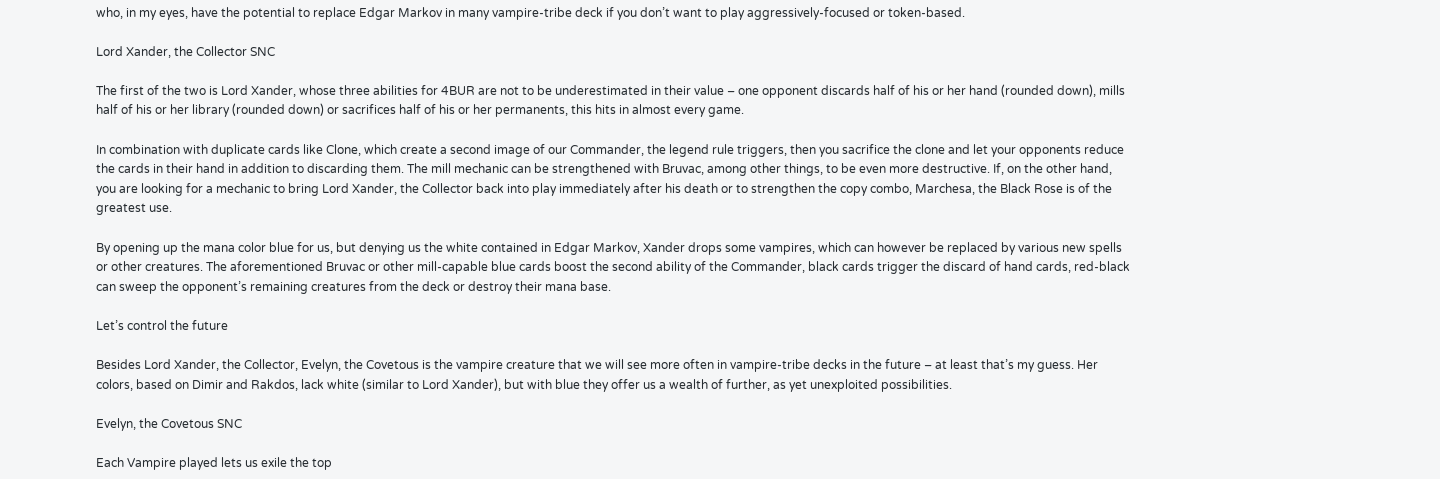who, in my eyes, have the potential to replace Edgar Markov in many vampire-tribe deck if you don’t want to play aggressively-focused or token-based.

Lord Xander, the Collector SNC

The first of the two is Lord Xander, whose three abilities for 4BUR are not to be underestimated in their value – one opponent discards half of his or her hand (rounded down), mills half of his or her library (rounded down) or sacrifices half of his or her permanents, this hits in almost every game.

In combination with duplicate cards like Clone, which create a second image of our Commander, the legend rule triggers, then you sacrifice the clone and let your opponents reduce the cards in their hand in addition to discarding them. The mill mechanic can be strengthened with Bruvac, among other things, to be even more destructive. If, on the other hand, you are looking for a mechanic to bring Lord Xander, the Collector back into play immediately after his death or to strengthen the copy combo, Marchesa, the Black Rose is of the greatest use.

By opening up the mana color blue for us, but denying us the white contained in Edgar Markov, Xander drops some vampires, which can however be replaced by various new spells or other creatures. The aforementioned Bruvac or other mill-capable blue cards boost the second ability of the Commander, black cards trigger the discard of hand cards, red-black can sweep the opponent’s remaining creatures from the deck or destroy their mana base.

Let’s control the future

Besides Lord Xander, the Collector, Evelyn, the Covetous is the vampire creature that we will see more often in vampire-tribe decks in the future – at least that’s my guess. Her colors, based on Dimir and Rakdos, lack white (similar to Lord Xander), but with blue they offer us a wealth of further, as yet unexploited possibilities.

Evelyn, the Covetous SNC

Each Vampire played lets us exile the top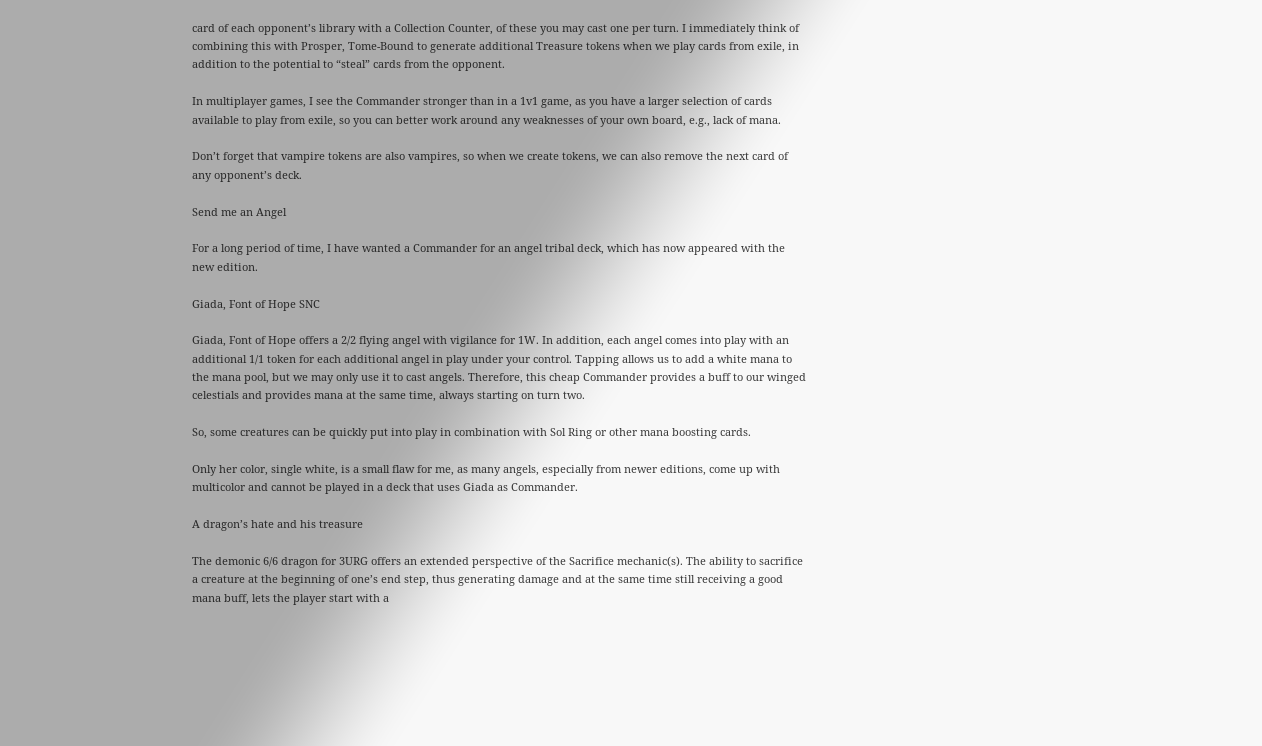card of each opponent’s library with a Collection Counter, of these you may cast one per turn. I immediately think of combining this with Prosper, Tome-Bound to generate additional Treasure tokens when we play cards from exile, in addition to the potential to “steal” cards from the opponent.

In multiplayer games, I see the Commander stronger than in a 1v1 game, as you have a larger selection of cards available to play from exile, so you can better work around any weaknesses of your own board, e.g., lack of mana.

Don’t forget that vampire tokens are also vampires, so when we create tokens, we can also remove the next card of any opponent’s deck.

Send me an Angel

For a long period of time, I have wanted a Commander for an angel tribal deck, which has now appeared with the new edition.

Giada, Font of Hope SNC

Giada, Font of Hope offers a 2/2 flying angel with vigilance for 1W. In addition, each angel comes into play with an additional 1/1 token for each additional angel in play under your control. Tapping allows us to add a white mana to the mana pool, but we may only use it to cast angels. Therefore, this cheap Commander provides a buff to our winged celestials and provides mana at the same time, always starting on turn two.

So, some creatures can be quickly put into play in combination with Sol Ring or other mana boosting cards.

Only her color, single white, is a small flaw for me, as many angels, especially from newer editions, come up with multicolor and cannot be played in a deck that uses Giada as Commander.

A dragon’s hate and his treasure

The demonic 6/6 dragon for 3URG offers an extended perspective of the Sacrifice mechanic(s). The ability to sacrifice a creature at the beginning of one’s end step, thus generating damage and at the same time still receiving a good mana buff, lets the player start with a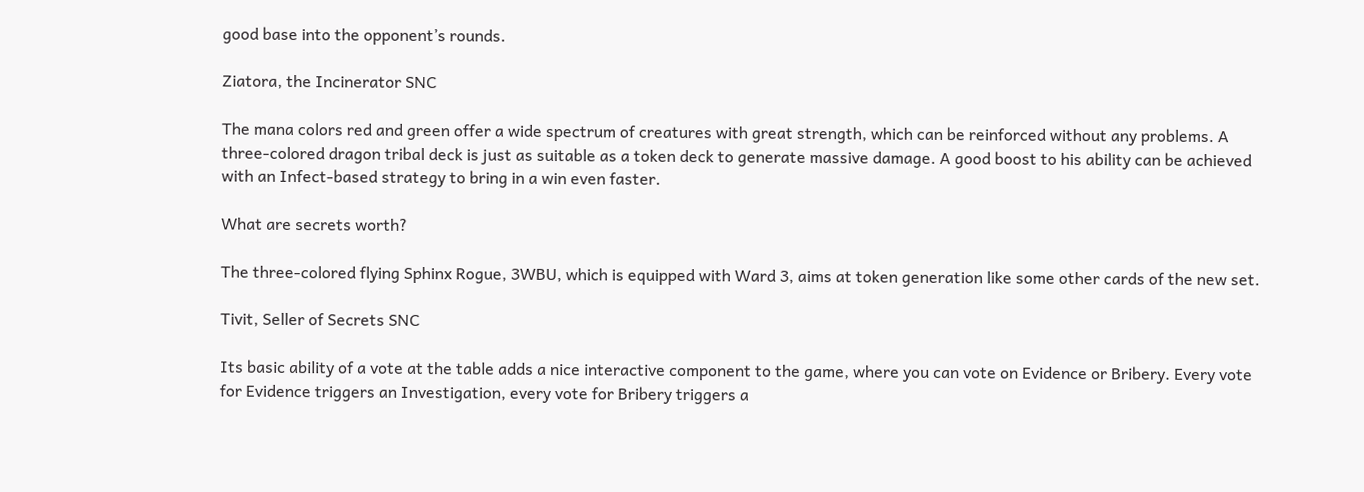good base into the opponent’s rounds.

Ziatora, the Incinerator SNC

The mana colors red and green offer a wide spectrum of creatures with great strength, which can be reinforced without any problems. A three-colored dragon tribal deck is just as suitable as a token deck to generate massive damage. A good boost to his ability can be achieved with an Infect-based strategy to bring in a win even faster.

What are secrets worth?

The three-colored flying Sphinx Rogue, 3WBU, which is equipped with Ward 3, aims at token generation like some other cards of the new set.

Tivit, Seller of Secrets SNC

Its basic ability of a vote at the table adds a nice interactive component to the game, where you can vote on Evidence or Bribery. Every vote for Evidence triggers an Investigation, every vote for Bribery triggers a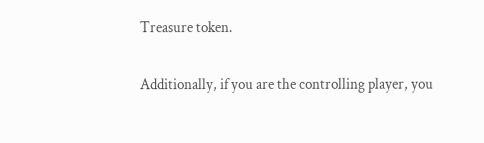Treasure token.

Additionally, if you are the controlling player, you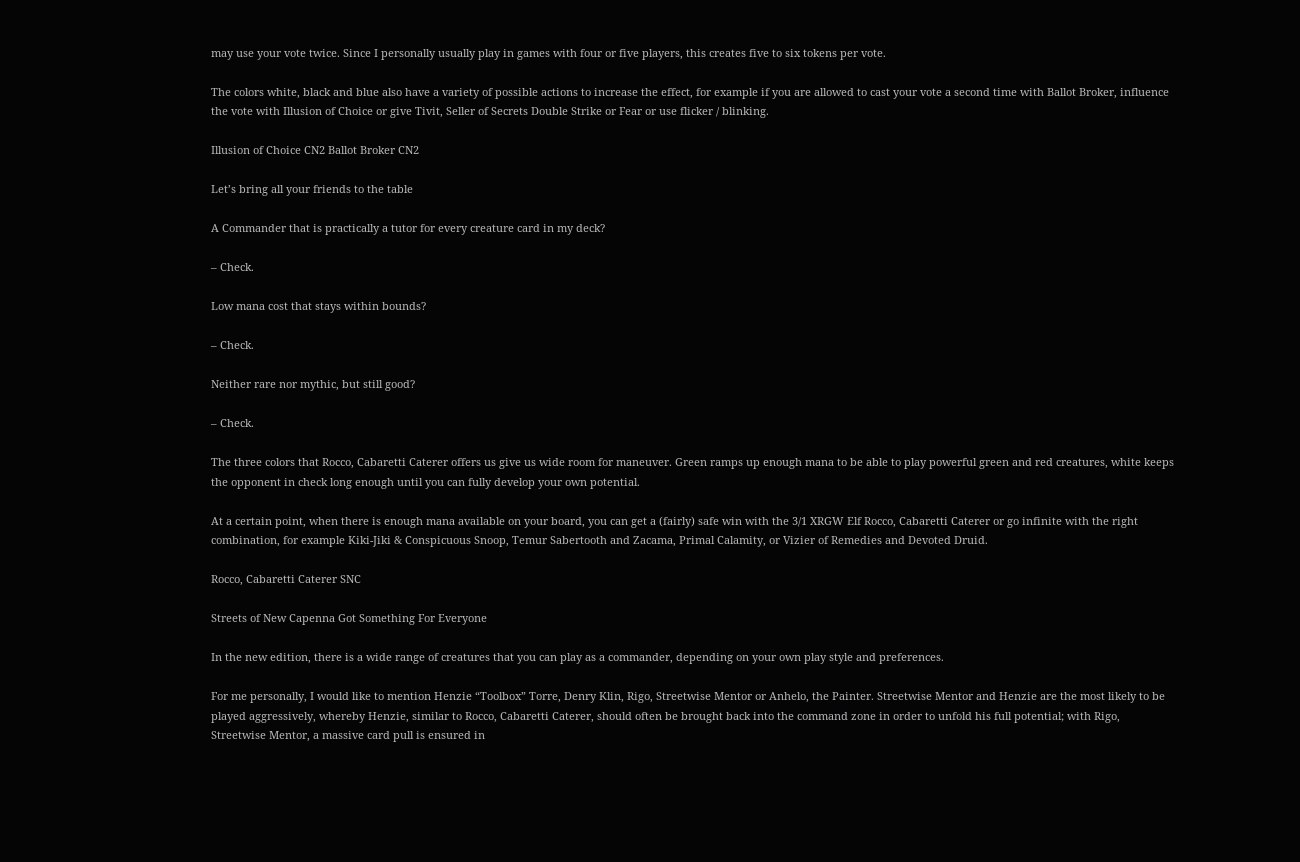may use your vote twice. Since I personally usually play in games with four or five players, this creates five to six tokens per vote.

The colors white, black and blue also have a variety of possible actions to increase the effect, for example if you are allowed to cast your vote a second time with Ballot Broker, influence the vote with Illusion of Choice or give Tivit, Seller of Secrets Double Strike or Fear or use flicker / blinking.

Illusion of Choice CN2 Ballot Broker CN2

Let’s bring all your friends to the table

A Commander that is practically a tutor for every creature card in my deck?

– Check.

Low mana cost that stays within bounds?

– Check.

Neither rare nor mythic, but still good?

– Check.

The three colors that Rocco, Cabaretti Caterer offers us give us wide room for maneuver. Green ramps up enough mana to be able to play powerful green and red creatures, white keeps the opponent in check long enough until you can fully develop your own potential.

At a certain point, when there is enough mana available on your board, you can get a (fairly) safe win with the 3/1 XRGW Elf Rocco, Cabaretti Caterer or go infinite with the right combination, for example Kiki-Jiki & Conspicuous Snoop, Temur Sabertooth and Zacama, Primal Calamity, or Vizier of Remedies and Devoted Druid.

Rocco, Cabaretti Caterer SNC

Streets of New Capenna Got Something For Everyone

In the new edition, there is a wide range of creatures that you can play as a commander, depending on your own play style and preferences.

For me personally, I would like to mention Henzie “Toolbox” Torre, Denry Klin, Rigo, Streetwise Mentor or Anhelo, the Painter. Streetwise Mentor and Henzie are the most likely to be played aggressively, whereby Henzie, similar to Rocco, Cabaretti Caterer, should often be brought back into the command zone in order to unfold his full potential; with Rigo, Streetwise Mentor, a massive card pull is ensured in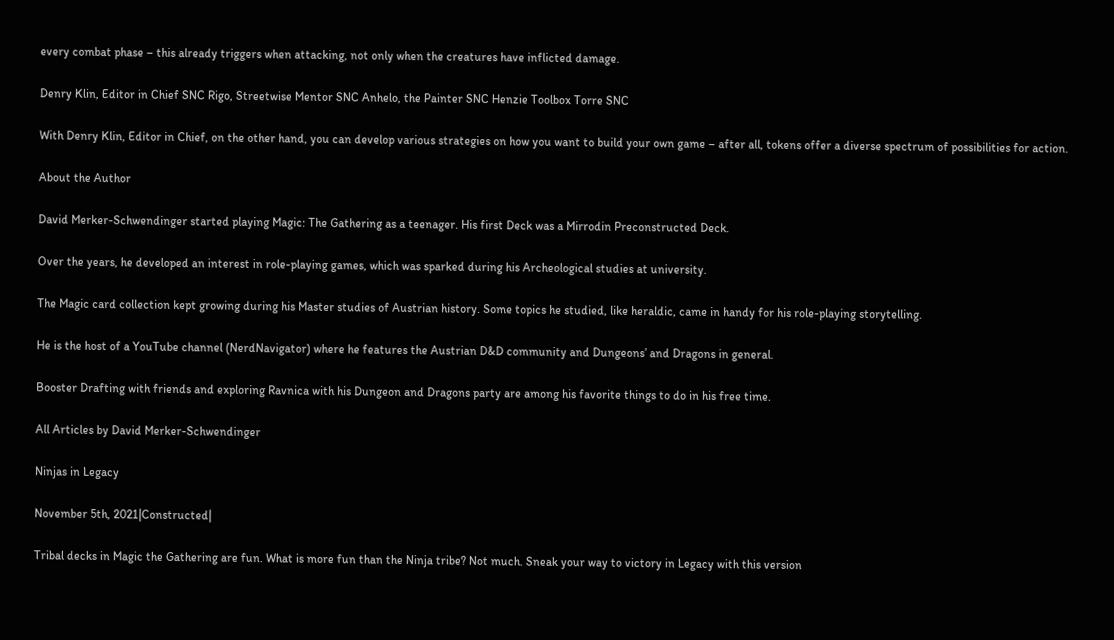every combat phase – this already triggers when attacking, not only when the creatures have inflicted damage.

Denry Klin, Editor in Chief SNC Rigo, Streetwise Mentor SNC Anhelo, the Painter SNC Henzie Toolbox Torre SNC

With Denry Klin, Editor in Chief, on the other hand, you can develop various strategies on how you want to build your own game – after all, tokens offer a diverse spectrum of possibilities for action.

About the Author

David Merker-Schwendinger started playing Magic: The Gathering as a teenager. His first Deck was a Mirrodin Preconstructed Deck.

Over the years, he developed an interest in role-playing games, which was sparked during his Archeological studies at university.

The Magic card collection kept growing during his Master studies of Austrian history. Some topics he studied, like heraldic, came in handy for his role-playing storytelling.

He is the host of a YouTube channel (NerdNavigator) where he features the Austrian D&D community and Dungeons’ and Dragons in general.

Booster Drafting with friends and exploring Ravnica with his Dungeon and Dragons party are among his favorite things to do in his free time.

All Articles by David Merker-Schwendinger

Ninjas in Legacy

November 5th, 2021|Constructed|

Tribal decks in Magic the Gathering are fun. What is more fun than the Ninja tribe? Not much. Sneak your way to victory in Legacy with this version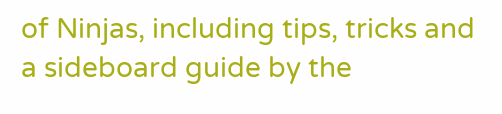of Ninjas, including tips, tricks and a sideboard guide by the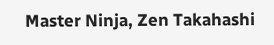Master Ninja, Zen Takahashi